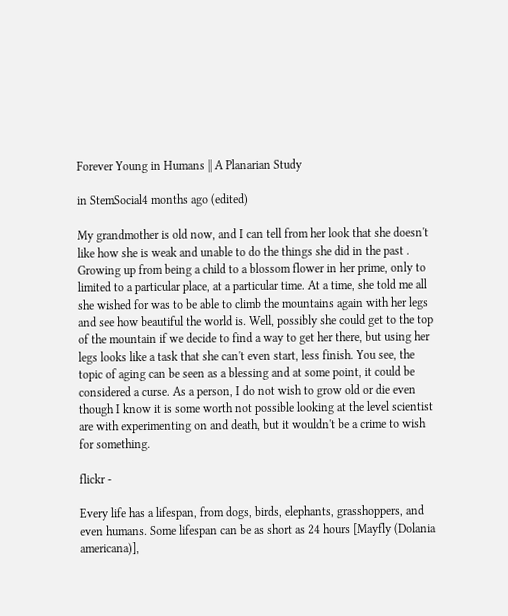Forever Young in Humans || A Planarian Study

in StemSocial4 months ago (edited)

My grandmother is old now, and I can tell from her look that she doesn't like how she is weak and unable to do the things she did in the past . Growing up from being a child to a blossom flower in her prime, only to limited to a particular place, at a particular time. At a time, she told me all she wished for was to be able to climb the mountains again with her legs and see how beautiful the world is. Well, possibly she could get to the top of the mountain if we decide to find a way to get her there, but using her legs looks like a task that she can't even start, less finish. You see, the topic of aging can be seen as a blessing and at some point, it could be considered a curse. As a person, I do not wish to grow old or die even though I know it is some worth not possible looking at the level scientist are with experimenting on and death, but it wouldn't be a crime to wish for something.

flickr -

Every life has a lifespan, from dogs, birds, elephants, grasshoppers, and even humans. Some lifespan can be as short as 24 hours [Mayfly (Dolania americana)],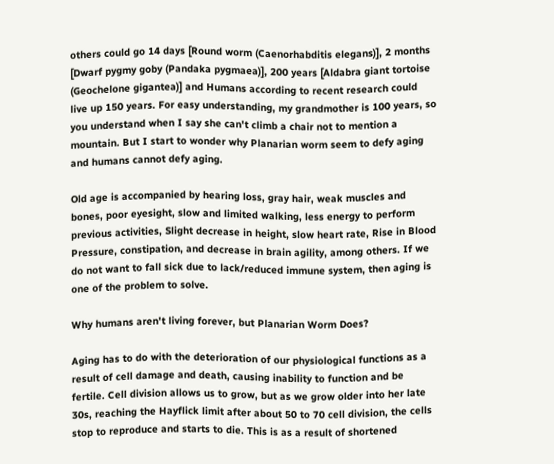others could go 14 days [Round worm (Caenorhabditis elegans)], 2 months [Dwarf pygmy goby (Pandaka pygmaea)], 200 years [Aldabra giant tortoise (Geochelone gigantea)] and Humans according to recent research could live up 150 years. For easy understanding, my grandmother is 100 years, so you understand when I say she can't climb a chair not to mention a mountain. But I start to wonder why Planarian worm seem to defy aging and humans cannot defy aging.

Old age is accompanied by hearing loss, gray hair, weak muscles and bones, poor eyesight, slow and limited walking, less energy to perform previous activities, Slight decrease in height, slow heart rate, Rise in Blood Pressure, constipation, and decrease in brain agility, among others. If we do not want to fall sick due to lack/reduced immune system, then aging is one of the problem to solve.

Why humans aren't living forever, but Planarian Worm Does?

Aging has to do with the deterioration of our physiological functions as a result of cell damage and death, causing inability to function and be fertile. Cell division allows us to grow, but as we grow older into her late 30s, reaching the Hayflick limit after about 50 to 70 cell division, the cells stop to reproduce and starts to die. This is as a result of shortened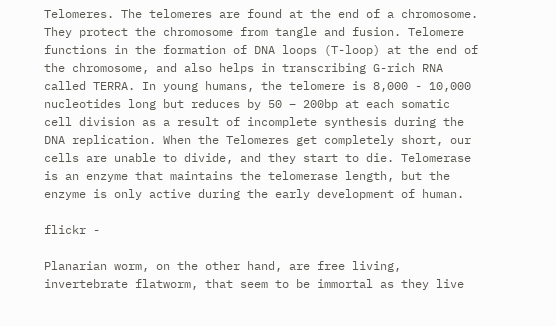Telomeres. The telomeres are found at the end of a chromosome. They protect the chromosome from tangle and fusion. Telomere functions in the formation of DNA loops (T-loop) at the end of the chromosome, and also helps in transcribing G-rich RNA called TERRA. In young humans, the telomere is 8,000 - 10,000 nucleotides long but reduces by 50 – 200bp at each somatic cell division as a result of incomplete synthesis during the DNA replication. When the Telomeres get completely short, our cells are unable to divide, and they start to die. Telomerase is an enzyme that maintains the telomerase length, but the enzyme is only active during the early development of human.

flickr -

Planarian worm, on the other hand, are free living, invertebrate flatworm, that seem to be immortal as they live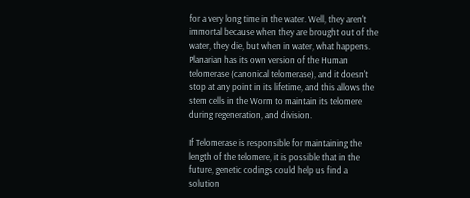for a very long time in the water. Well, they aren't immortal because when they are brought out of the water, they die, but when in water, what happens. Planarian has its own version of the Human telomerase (canonical telomerase), and it doesn't stop at any point in its lifetime, and this allows the stem cells in the Worm to maintain its telomere during regeneration, and division.

If Telomerase is responsible for maintaining the length of the telomere, it is possible that in the future, genetic codings could help us find a solution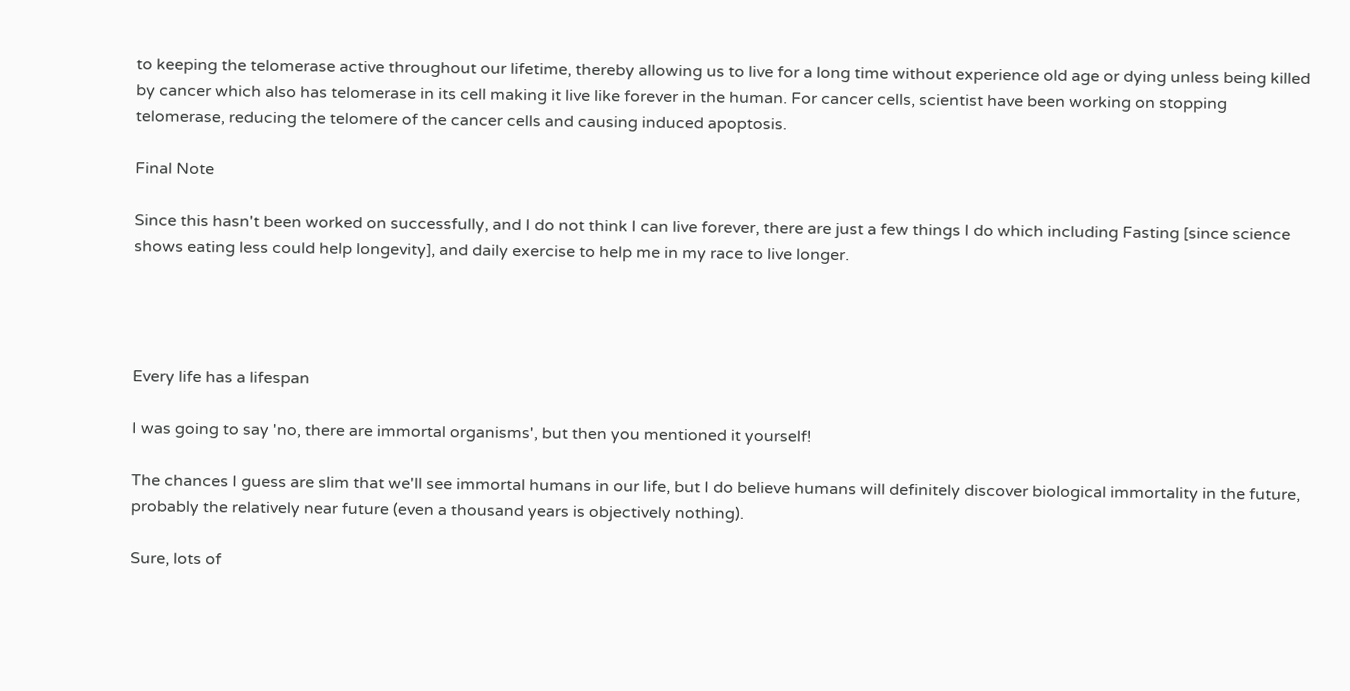to keeping the telomerase active throughout our lifetime, thereby allowing us to live for a long time without experience old age or dying unless being killed by cancer which also has telomerase in its cell making it live like forever in the human. For cancer cells, scientist have been working on stopping telomerase, reducing the telomere of the cancer cells and causing induced apoptosis.

Final Note

Since this hasn't been worked on successfully, and I do not think I can live forever, there are just a few things I do which including Fasting [since science shows eating less could help longevity], and daily exercise to help me in my race to live longer.




Every life has a lifespan

I was going to say 'no, there are immortal organisms', but then you mentioned it yourself!

The chances I guess are slim that we'll see immortal humans in our life, but I do believe humans will definitely discover biological immortality in the future, probably the relatively near future (even a thousand years is objectively nothing).

Sure, lots of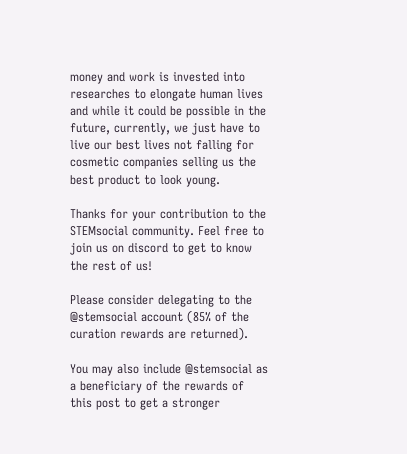money and work is invested into researches to elongate human lives and while it could be possible in the future, currently, we just have to live our best lives not falling for cosmetic companies selling us the best product to look young.

Thanks for your contribution to the STEMsocial community. Feel free to join us on discord to get to know the rest of us!

Please consider delegating to the @stemsocial account (85% of the curation rewards are returned).

You may also include @stemsocial as a beneficiary of the rewards of this post to get a stronger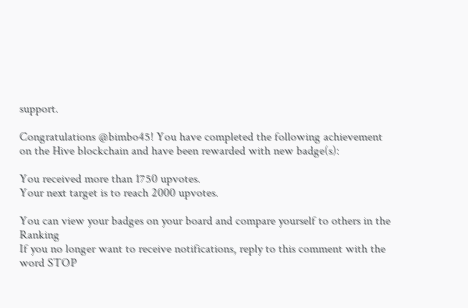support.

Congratulations @bimbo45! You have completed the following achievement on the Hive blockchain and have been rewarded with new badge(s):

You received more than 1750 upvotes.
Your next target is to reach 2000 upvotes.

You can view your badges on your board and compare yourself to others in the Ranking
If you no longer want to receive notifications, reply to this comment with the word STOP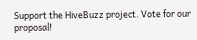Support the HiveBuzz project. Vote for our proposal!